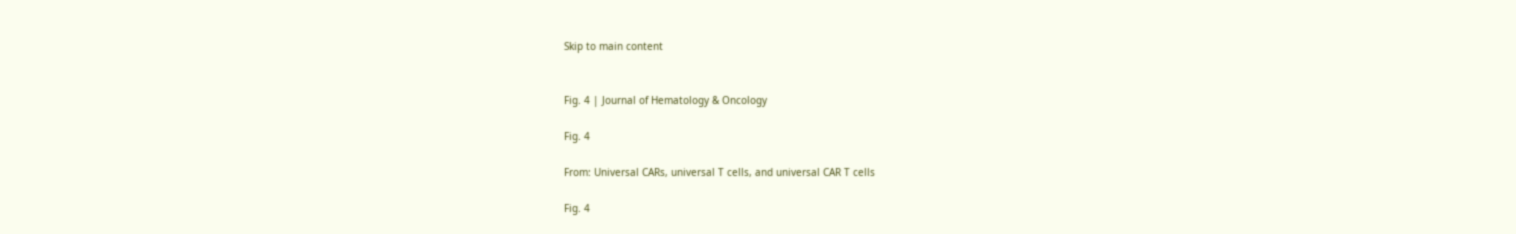Skip to main content


Fig. 4 | Journal of Hematology & Oncology

Fig. 4

From: Universal CARs, universal T cells, and universal CAR T cells

Fig. 4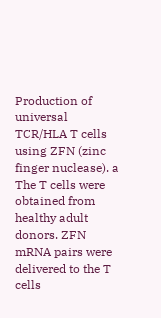Production of universal TCR/HLA T cells using ZFN (zinc finger nuclease). a The T cells were obtained from healthy adult donors. ZFN mRNA pairs were delivered to the T cells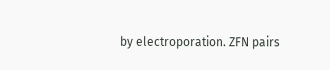by electroporation. ZFN pairs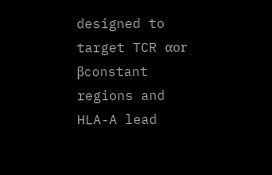designed to target TCR αor βconstant regions and HLA-A lead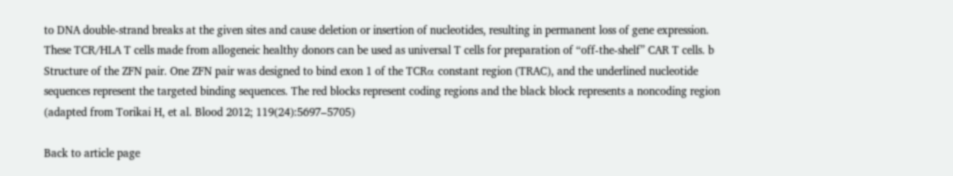to DNA double-strand breaks at the given sites and cause deletion or insertion of nucleotides, resulting in permanent loss of gene expression. These TCR/HLA T cells made from allogeneic healthy donors can be used as universal T cells for preparation of “off-the-shelf” CAR T cells. b Structure of the ZFN pair. One ZFN pair was designed to bind exon 1 of the TCRα constant region (TRAC), and the underlined nucleotide sequences represent the targeted binding sequences. The red blocks represent coding regions and the black block represents a noncoding region (adapted from Torikai H, et al. Blood 2012; 119(24):5697–5705)

Back to article page